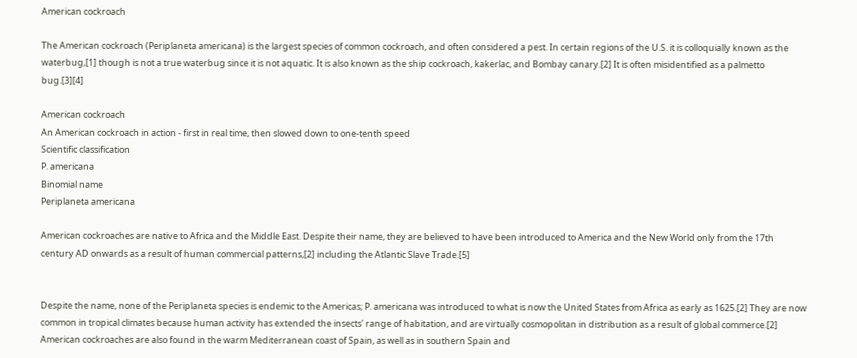American cockroach

The American cockroach (Periplaneta americana) is the largest species of common cockroach, and often considered a pest. In certain regions of the U.S. it is colloquially known as the waterbug,[1] though is not a true waterbug since it is not aquatic. It is also known as the ship cockroach, kakerlac, and Bombay canary.[2] It is often misidentified as a palmetto bug.[3][4]

American cockroach
An American cockroach in action - first in real time, then slowed down to one-tenth speed
Scientific classification
P. americana
Binomial name
Periplaneta americana

American cockroaches are native to Africa and the Middle East. Despite their name, they are believed to have been introduced to America and the New World only from the 17th century AD onwards as a result of human commercial patterns,[2] including the Atlantic Slave Trade.[5]


Despite the name, none of the Periplaneta species is endemic to the Americas; P. americana was introduced to what is now the United States from Africa as early as 1625.[2] They are now common in tropical climates because human activity has extended the insects' range of habitation, and are virtually cosmopolitan in distribution as a result of global commerce.[2] American cockroaches are also found in the warm Mediterranean coast of Spain, as well as in southern Spain and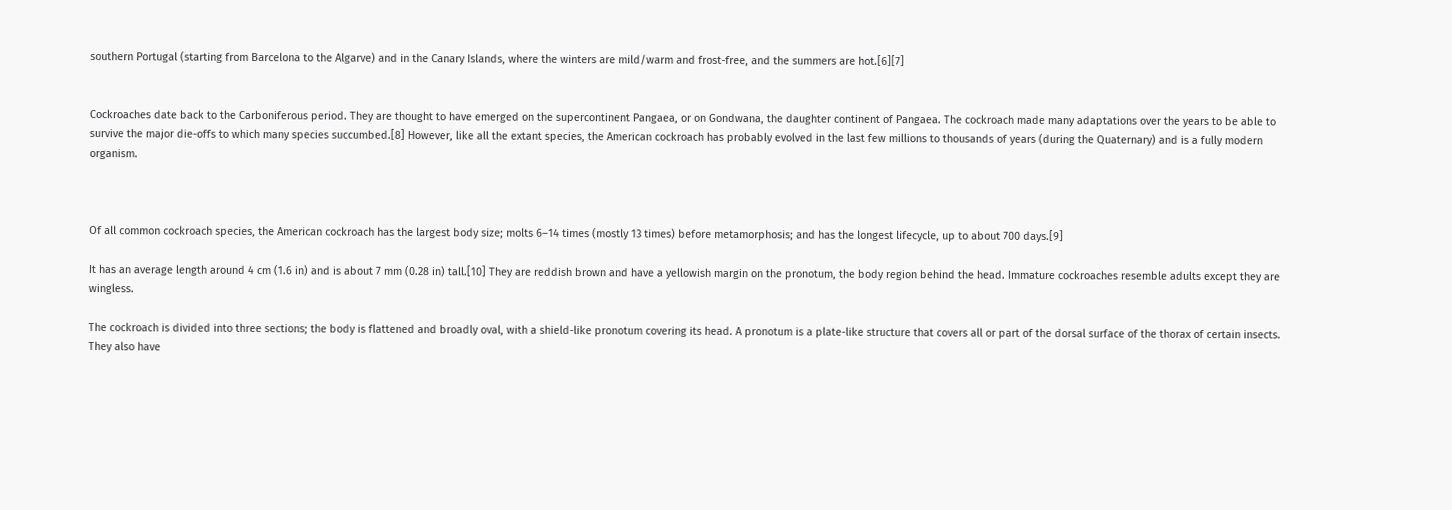southern Portugal (starting from Barcelona to the Algarve) and in the Canary Islands, where the winters are mild/warm and frost-free, and the summers are hot.[6][7]


Cockroaches date back to the Carboniferous period. They are thought to have emerged on the supercontinent Pangaea, or on Gondwana, the daughter continent of Pangaea. The cockroach made many adaptations over the years to be able to survive the major die-offs to which many species succumbed.[8] However, like all the extant species, the American cockroach has probably evolved in the last few millions to thousands of years (during the Quaternary) and is a fully modern organism.



Of all common cockroach species, the American cockroach has the largest body size; molts 6–14 times (mostly 13 times) before metamorphosis; and has the longest lifecycle, up to about 700 days.[9]

It has an average length around 4 cm (1.6 in) and is about 7 mm (0.28 in) tall.[10] They are reddish brown and have a yellowish margin on the pronotum, the body region behind the head. Immature cockroaches resemble adults except they are wingless.

The cockroach is divided into three sections; the body is flattened and broadly oval, with a shield-like pronotum covering its head. A pronotum is a plate-like structure that covers all or part of the dorsal surface of the thorax of certain insects. They also have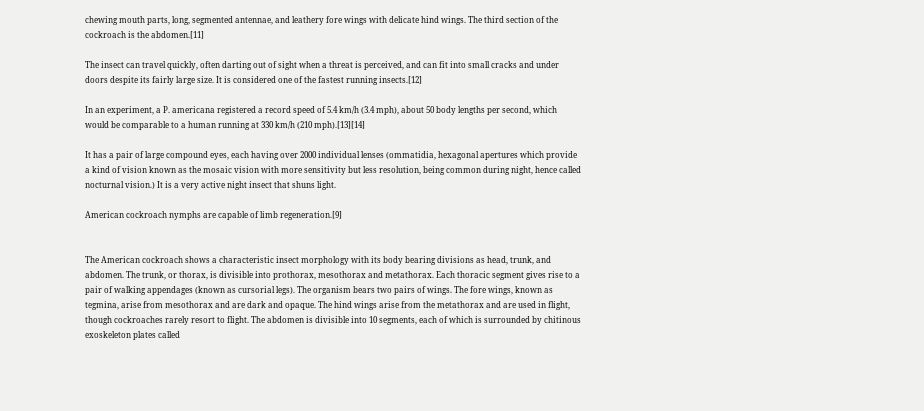chewing mouth parts, long, segmented antennae, and leathery fore wings with delicate hind wings. The third section of the cockroach is the abdomen.[11]

The insect can travel quickly, often darting out of sight when a threat is perceived, and can fit into small cracks and under doors despite its fairly large size. It is considered one of the fastest running insects.[12]

In an experiment, a P. americana registered a record speed of 5.4 km/h (3.4 mph), about 50 body lengths per second, which would be comparable to a human running at 330 km/h (210 mph).[13][14]

It has a pair of large compound eyes, each having over 2000 individual lenses (ommatidia, hexagonal apertures which provide a kind of vision known as the mosaic vision with more sensitivity but less resolution, being common during night, hence called nocturnal vision.) It is a very active night insect that shuns light.

American cockroach nymphs are capable of limb regeneration.[9]


The American cockroach shows a characteristic insect morphology with its body bearing divisions as head, trunk, and abdomen. The trunk, or thorax, is divisible into prothorax, mesothorax and metathorax. Each thoracic segment gives rise to a pair of walking appendages (known as cursorial legs). The organism bears two pairs of wings. The fore wings, known as tegmina, arise from mesothorax and are dark and opaque. The hind wings arise from the metathorax and are used in flight, though cockroaches rarely resort to flight. The abdomen is divisible into 10 segments, each of which is surrounded by chitinous exoskeleton plates called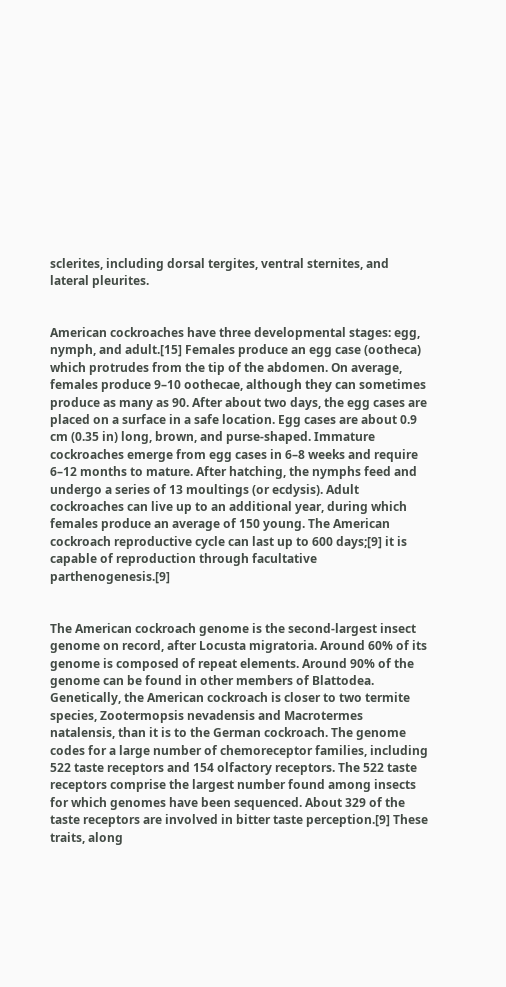sclerites, including dorsal tergites, ventral sternites, and lateral pleurites.


American cockroaches have three developmental stages: egg, nymph, and adult.[15] Females produce an egg case (ootheca) which protrudes from the tip of the abdomen. On average, females produce 9–10 oothecae, although they can sometimes produce as many as 90. After about two days, the egg cases are placed on a surface in a safe location. Egg cases are about 0.9 cm (0.35 in) long, brown, and purse-shaped. Immature cockroaches emerge from egg cases in 6–8 weeks and require 6–12 months to mature. After hatching, the nymphs feed and undergo a series of 13 moultings (or ecdysis). Adult cockroaches can live up to an additional year, during which females produce an average of 150 young. The American cockroach reproductive cycle can last up to 600 days;[9] it is capable of reproduction through facultative parthenogenesis.[9]


The American cockroach genome is the second-largest insect genome on record, after Locusta migratoria. Around 60% of its genome is composed of repeat elements. Around 90% of the genome can be found in other members of Blattodea. Genetically, the American cockroach is closer to two termite species, Zootermopsis nevadensis and Macrotermes natalensis, than it is to the German cockroach. The genome codes for a large number of chemoreceptor families, including 522 taste receptors and 154 olfactory receptors. The 522 taste receptors comprise the largest number found among insects for which genomes have been sequenced. About 329 of the taste receptors are involved in bitter taste perception.[9] These traits, along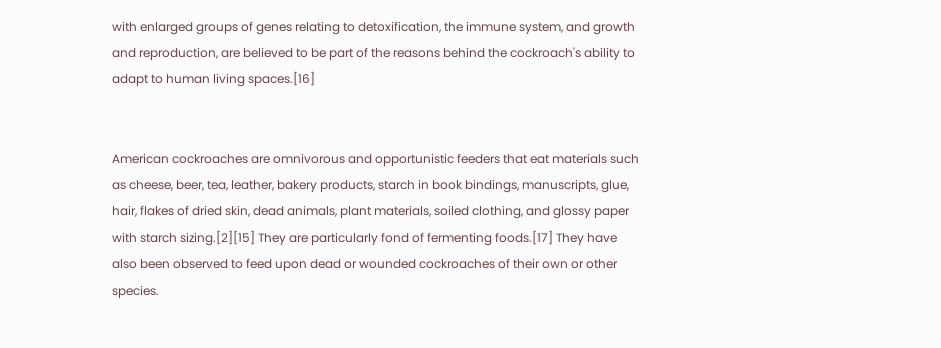with enlarged groups of genes relating to detoxification, the immune system, and growth and reproduction, are believed to be part of the reasons behind the cockroach's ability to adapt to human living spaces.[16]


American cockroaches are omnivorous and opportunistic feeders that eat materials such as cheese, beer, tea, leather, bakery products, starch in book bindings, manuscripts, glue, hair, flakes of dried skin, dead animals, plant materials, soiled clothing, and glossy paper with starch sizing.[2][15] They are particularly fond of fermenting foods.[17] They have also been observed to feed upon dead or wounded cockroaches of their own or other species.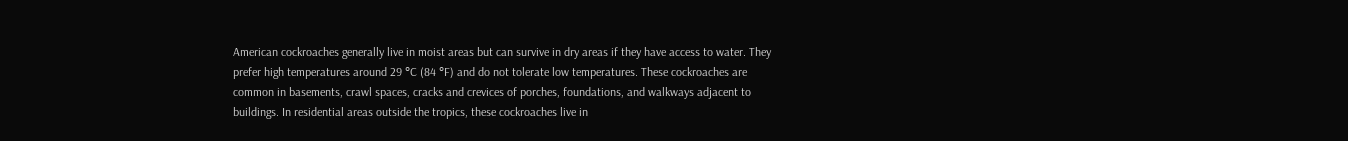American cockroaches generally live in moist areas but can survive in dry areas if they have access to water. They prefer high temperatures around 29 °C (84 °F) and do not tolerate low temperatures. These cockroaches are common in basements, crawl spaces, cracks and crevices of porches, foundations, and walkways adjacent to buildings. In residential areas outside the tropics, these cockroaches live in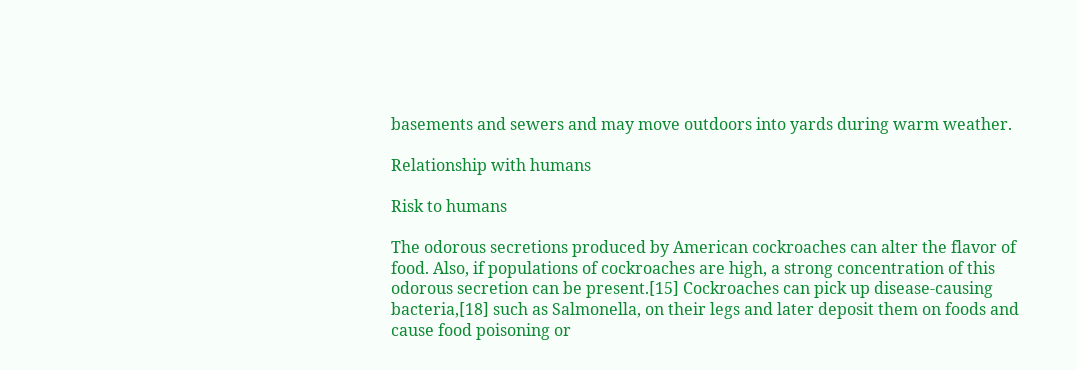basements and sewers and may move outdoors into yards during warm weather.

Relationship with humans

Risk to humans

The odorous secretions produced by American cockroaches can alter the flavor of food. Also, if populations of cockroaches are high, a strong concentration of this odorous secretion can be present.[15] Cockroaches can pick up disease-causing bacteria,[18] such as Salmonella, on their legs and later deposit them on foods and cause food poisoning or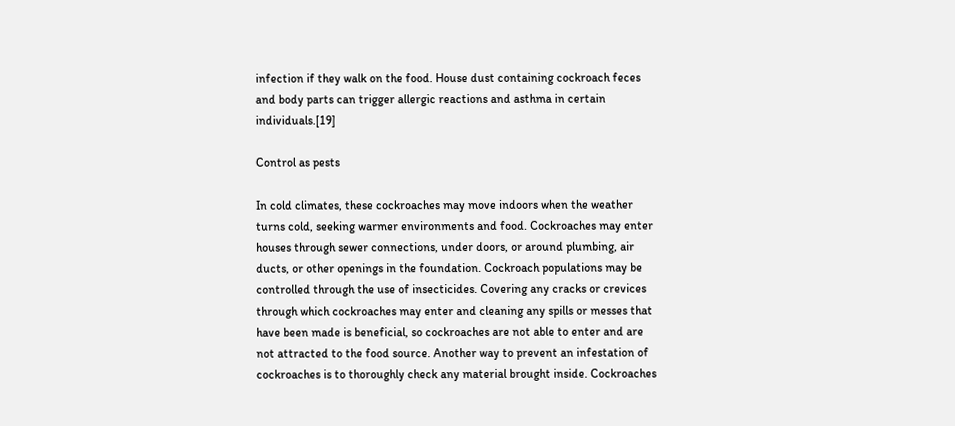infection if they walk on the food. House dust containing cockroach feces and body parts can trigger allergic reactions and asthma in certain individuals.[19]

Control as pests

In cold climates, these cockroaches may move indoors when the weather turns cold, seeking warmer environments and food. Cockroaches may enter houses through sewer connections, under doors, or around plumbing, air ducts, or other openings in the foundation. Cockroach populations may be controlled through the use of insecticides. Covering any cracks or crevices through which cockroaches may enter and cleaning any spills or messes that have been made is beneficial, so cockroaches are not able to enter and are not attracted to the food source. Another way to prevent an infestation of cockroaches is to thoroughly check any material brought inside. Cockroaches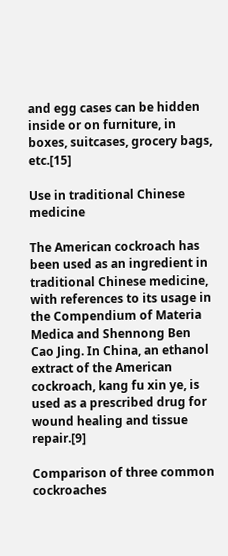and egg cases can be hidden inside or on furniture, in boxes, suitcases, grocery bags, etc.[15]

Use in traditional Chinese medicine

The American cockroach has been used as an ingredient in traditional Chinese medicine, with references to its usage in the Compendium of Materia Medica and Shennong Ben Cao Jing. In China, an ethanol extract of the American cockroach, kang fu xin ye, is used as a prescribed drug for wound healing and tissue repair.[9]

Comparison of three common cockroaches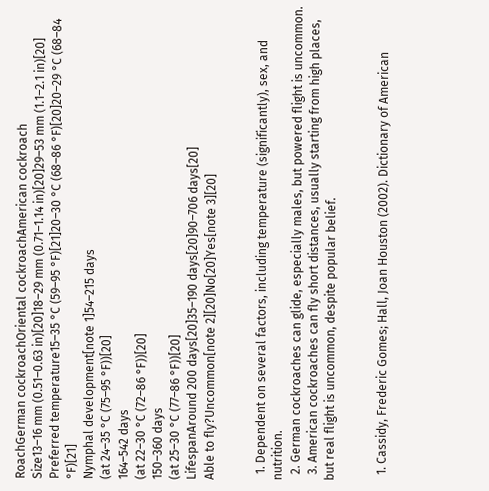RoachGerman cockroachOriental cockroachAmerican cockroach
Size13–16 mm (0.51–0.63 in)[20]18–29 mm (0.71–1.14 in)[20]29–53 mm (1.1–2.1 in)[20]
Preferred temperature15–35 °C (59–95 °F)[21]20–30 °C (68–86 °F)[20]20–29 °C (68–84 °F)[21]
Nymphal development[note 1]54–215 days
(at 24–35 °C (75–95 °F))[20]
164–542 days
(at 22–30 °C (72–86 °F))[20]
150–360 days
(at 25–30 °C (77–86 °F))[20]
LifespanAround 200 days[20]35–190 days[20]90–706 days[20]
Able to fly?Uncommon[note 2][20]No[20]Yes[note 3][20]


  1. Dependent on several factors, including temperature (significantly), sex, and nutrition.
  2. German cockroaches can glide, especially males, but powered flight is uncommon.
  3. American cockroaches can fly short distances, usually starting from high places, but real flight is uncommon, despite popular belief.


  1. Cassidy, Frederic Gomes; Hall, Joan Houston (2002). Dictionary of American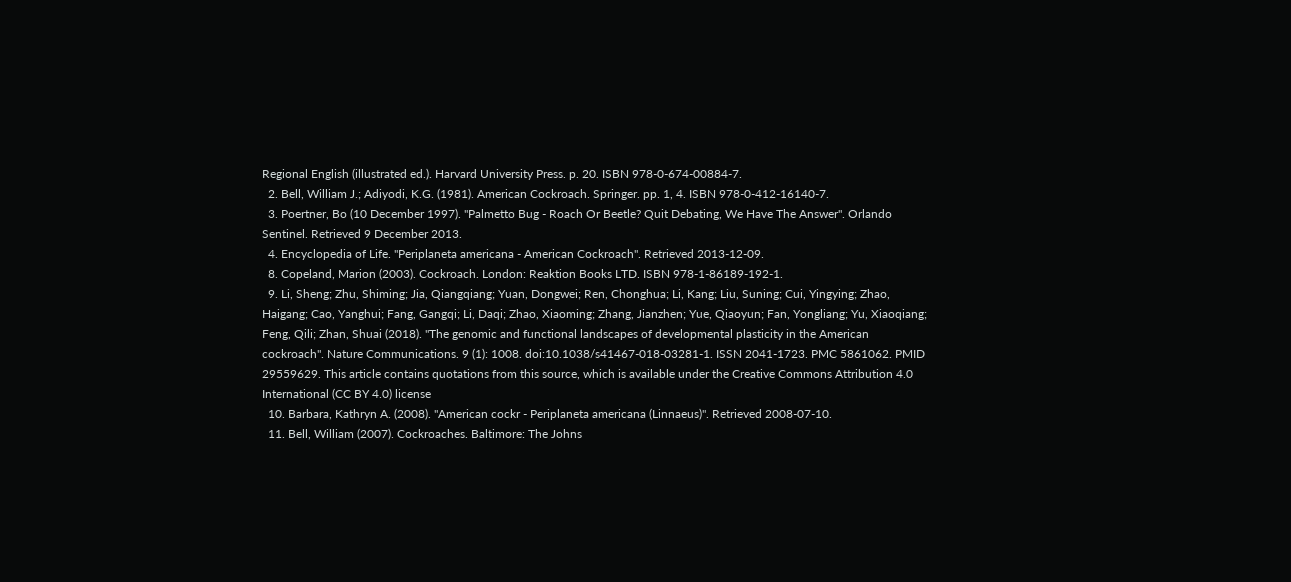Regional English (illustrated ed.). Harvard University Press. p. 20. ISBN 978-0-674-00884-7.
  2. Bell, William J.; Adiyodi, K.G. (1981). American Cockroach. Springer. pp. 1, 4. ISBN 978-0-412-16140-7.
  3. Poertner, Bo (10 December 1997). "Palmetto Bug - Roach Or Beetle? Quit Debating, We Have The Answer". Orlando Sentinel. Retrieved 9 December 2013.
  4. Encyclopedia of Life. "Periplaneta americana - American Cockroach". Retrieved 2013-12-09.
  8. Copeland, Marion (2003). Cockroach. London: Reaktion Books LTD. ISBN 978-1-86189-192-1.
  9. Li, Sheng; Zhu, Shiming; Jia, Qiangqiang; Yuan, Dongwei; Ren, Chonghua; Li, Kang; Liu, Suning; Cui, Yingying; Zhao, Haigang; Cao, Yanghui; Fang, Gangqi; Li, Daqi; Zhao, Xiaoming; Zhang, Jianzhen; Yue, Qiaoyun; Fan, Yongliang; Yu, Xiaoqiang; Feng, Qili; Zhan, Shuai (2018). "The genomic and functional landscapes of developmental plasticity in the American cockroach". Nature Communications. 9 (1): 1008. doi:10.1038/s41467-018-03281-1. ISSN 2041-1723. PMC 5861062. PMID 29559629. This article contains quotations from this source, which is available under the Creative Commons Attribution 4.0 International (CC BY 4.0) license
  10. Barbara, Kathryn A. (2008). "American cockr - Periplaneta americana (Linnaeus)". Retrieved 2008-07-10.
  11. Bell, William (2007). Cockroaches. Baltimore: The Johns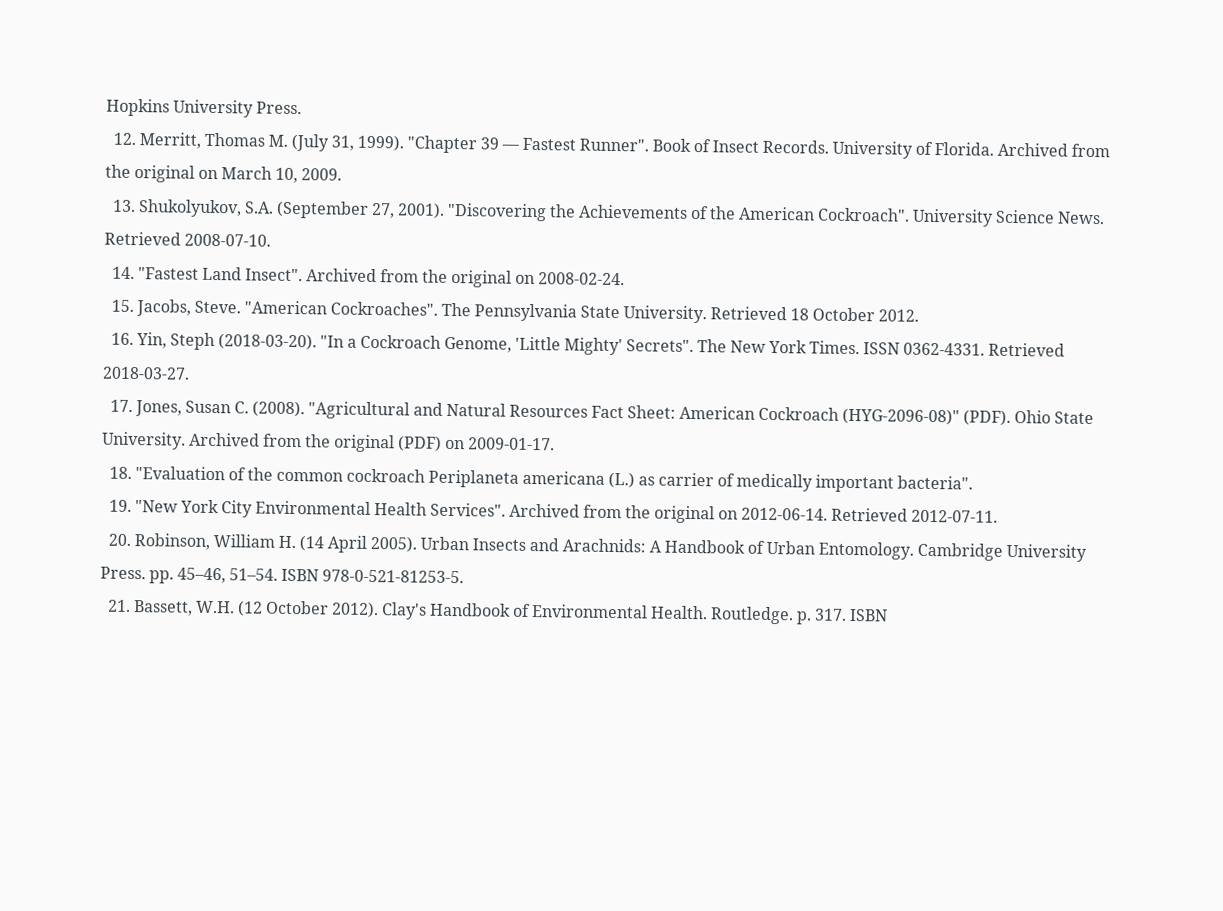Hopkins University Press.
  12. Merritt, Thomas M. (July 31, 1999). "Chapter 39 — Fastest Runner". Book of Insect Records. University of Florida. Archived from the original on March 10, 2009.
  13. Shukolyukov, S.A. (September 27, 2001). "Discovering the Achievements of the American Cockroach". University Science News. Retrieved 2008-07-10.
  14. "Fastest Land Insect". Archived from the original on 2008-02-24.
  15. Jacobs, Steve. "American Cockroaches". The Pennsylvania State University. Retrieved 18 October 2012.
  16. Yin, Steph (2018-03-20). "In a Cockroach Genome, 'Little Mighty' Secrets". The New York Times. ISSN 0362-4331. Retrieved 2018-03-27.
  17. Jones, Susan C. (2008). "Agricultural and Natural Resources Fact Sheet: American Cockroach (HYG-2096-08)" (PDF). Ohio State University. Archived from the original (PDF) on 2009-01-17.
  18. "Evaluation of the common cockroach Periplaneta americana (L.) as carrier of medically important bacteria".
  19. "New York City Environmental Health Services". Archived from the original on 2012-06-14. Retrieved 2012-07-11.
  20. Robinson, William H. (14 April 2005). Urban Insects and Arachnids: A Handbook of Urban Entomology. Cambridge University Press. pp. 45–46, 51–54. ISBN 978-0-521-81253-5.
  21. Bassett, W.H. (12 October 2012). Clay's Handbook of Environmental Health. Routledge. p. 317. ISBN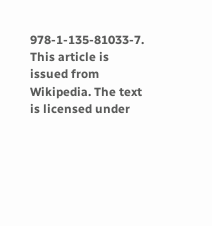978-1-135-81033-7.
This article is issued from Wikipedia. The text is licensed under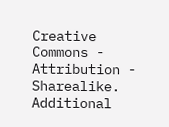Creative Commons - Attribution - Sharealike. Additional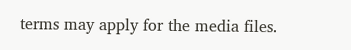terms may apply for the media files.